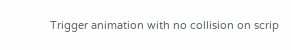Trigger animation with no collision on scrip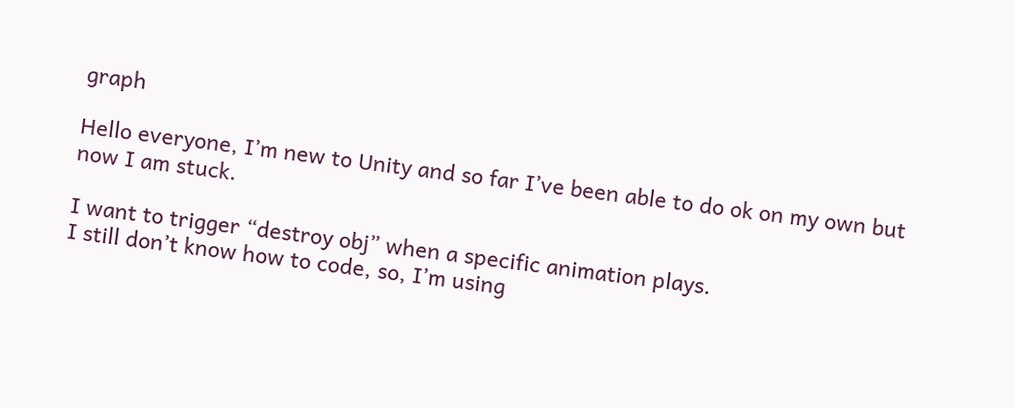graph

Hello everyone, I’m new to Unity and so far I’ve been able to do ok on my own but now I am stuck.

I want to trigger “destroy obj” when a specific animation plays.
I still don’t know how to code, so, I’m using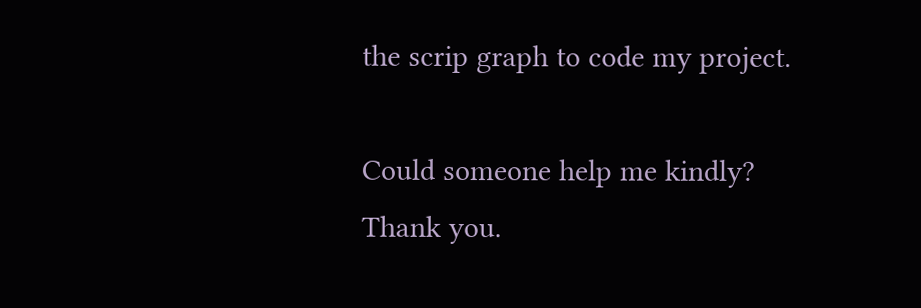the scrip graph to code my project.

Could someone help me kindly?
Thank you.